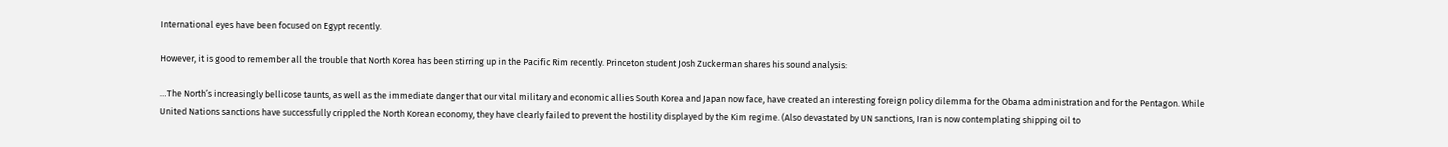International eyes have been focused on Egypt recently.

However, it is good to remember all the trouble that North Korea has been stirring up in the Pacific Rim recently. Princeton student Josh Zuckerman shares his sound analysis:

…The North’s increasingly bellicose taunts, as well as the immediate danger that our vital military and economic allies South Korea and Japan now face, have created an interesting foreign policy dilemma for the Obama administration and for the Pentagon. While United Nations sanctions have successfully crippled the North Korean economy, they have clearly failed to prevent the hostility displayed by the Kim regime. (Also devastated by UN sanctions, Iran is now contemplating shipping oil to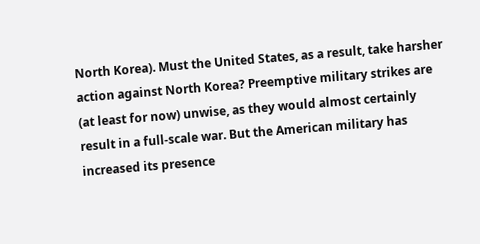North Korea). Must the United States, as a result, take harsher action against North Korea? Preemptive military strikes are (at least for now) unwise, as they would almost certainly result in a full-scale war. But the American military has increased its presence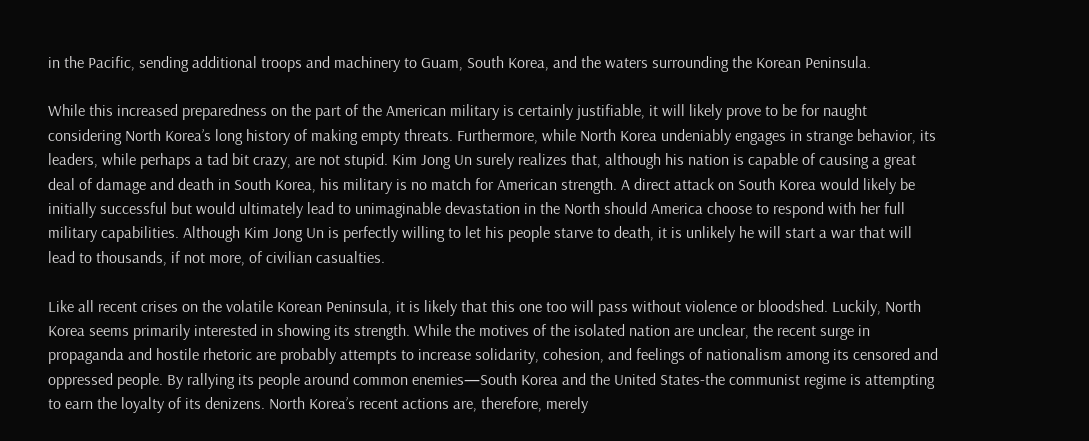in the Pacific, sending additional troops and machinery to Guam, South Korea, and the waters surrounding the Korean Peninsula.

While this increased preparedness on the part of the American military is certainly justifiable, it will likely prove to be for naught considering North Korea’s long history of making empty threats. Furthermore, while North Korea undeniably engages in strange behavior, its leaders, while perhaps a tad bit crazy, are not stupid. Kim Jong Un surely realizes that, although his nation is capable of causing a great deal of damage and death in South Korea, his military is no match for American strength. A direct attack on South Korea would likely be initially successful but would ultimately lead to unimaginable devastation in the North should America choose to respond with her full military capabilities. Although Kim Jong Un is perfectly willing to let his people starve to death, it is unlikely he will start a war that will lead to thousands, if not more, of civilian casualties.

Like all recent crises on the volatile Korean Peninsula, it is likely that this one too will pass without violence or bloodshed. Luckily, North Korea seems primarily interested in showing its strength. While the motives of the isolated nation are unclear, the recent surge in propaganda and hostile rhetoric are probably attempts to increase solidarity, cohesion, and feelings of nationalism among its censored and oppressed people. By rallying its people around common enemies—South Korea and the United States-the communist regime is attempting to earn the loyalty of its denizens. North Korea’s recent actions are, therefore, merely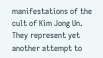manifestations of the cult of Kim Jong Un. They represent yet another attempt to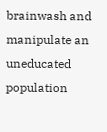brainwash and manipulate an uneducated population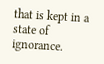that is kept in a state of ignorance.